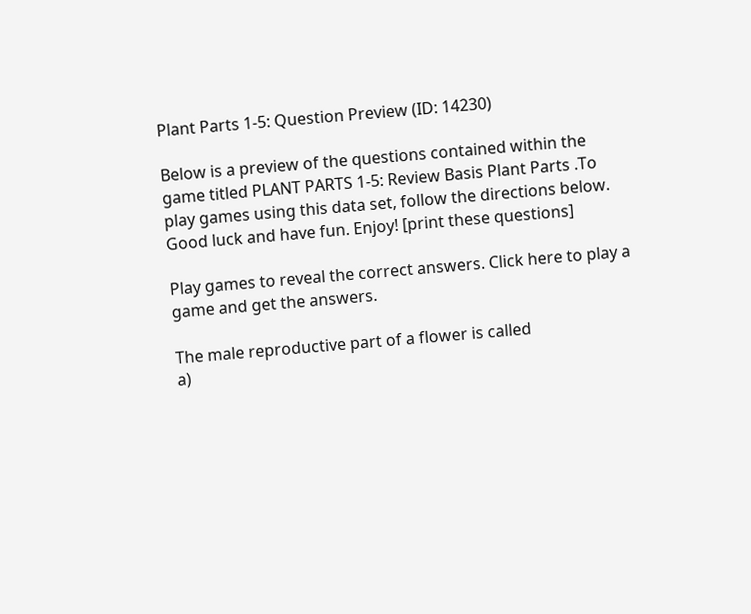Plant Parts 1-5: Question Preview (ID: 14230)

Below is a preview of the questions contained within the game titled PLANT PARTS 1-5: Review Basis Plant Parts .To play games using this data set, follow the directions below. Good luck and have fun. Enjoy! [print these questions]

Play games to reveal the correct answers. Click here to play a game and get the answers.

The male reproductive part of a flower is called
a)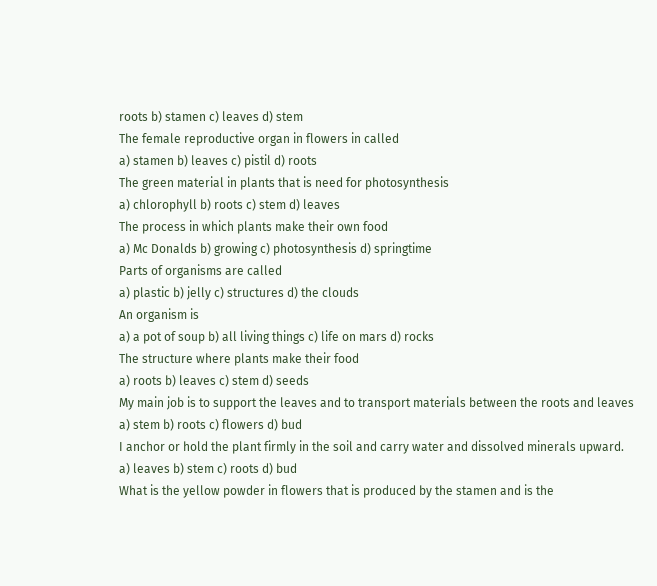roots b) stamen c) leaves d) stem
The female reproductive organ in flowers in called
a) stamen b) leaves c) pistil d) roots
The green material in plants that is need for photosynthesis
a) chlorophyll b) roots c) stem d) leaves
The process in which plants make their own food
a) Mc Donalds b) growing c) photosynthesis d) springtime
Parts of organisms are called
a) plastic b) jelly c) structures d) the clouds
An organism is
a) a pot of soup b) all living things c) life on mars d) rocks
The structure where plants make their food
a) roots b) leaves c) stem d) seeds
My main job is to support the leaves and to transport materials between the roots and leaves
a) stem b) roots c) flowers d) bud
I anchor or hold the plant firmly in the soil and carry water and dissolved minerals upward.
a) leaves b) stem c) roots d) bud
What is the yellow powder in flowers that is produced by the stamen and is the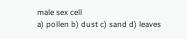male sex cell
a) pollen b) dust c) sand d) leaves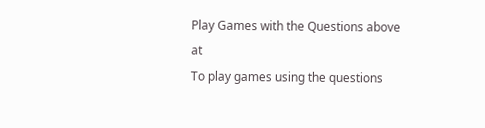Play Games with the Questions above at
To play games using the questions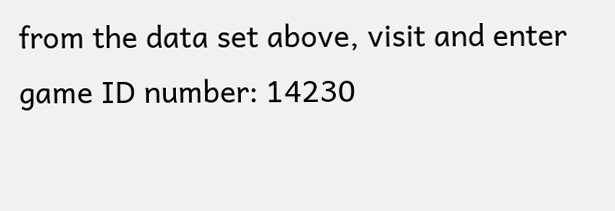from the data set above, visit and enter game ID number: 14230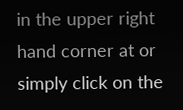in the upper right hand corner at or simply click on the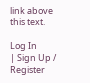link above this text.

Log In
| Sign Up / Register